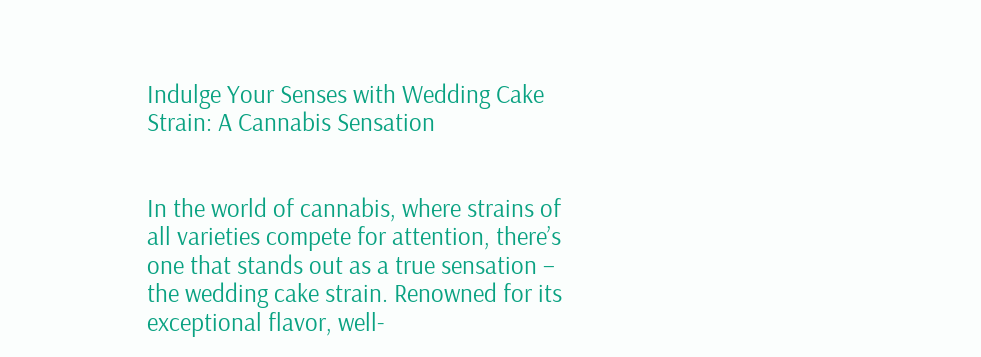Indulge Your Senses with Wedding Cake Strain: A Cannabis Sensation


In the world of cannabis, where strains of all varieties compete for attention, there’s one that stands out as a true sensation – the wedding cake strain. Renowned for its exceptional flavor, well-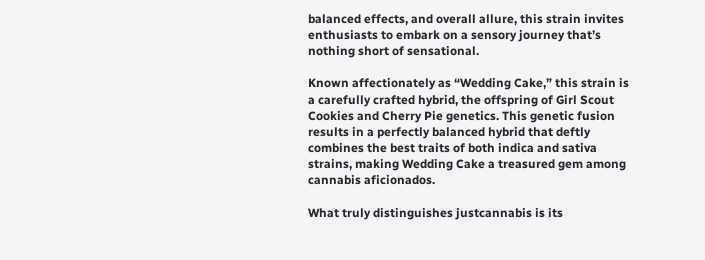balanced effects, and overall allure, this strain invites enthusiasts to embark on a sensory journey that’s nothing short of sensational.

Known affectionately as “Wedding Cake,” this strain is a carefully crafted hybrid, the offspring of Girl Scout Cookies and Cherry Pie genetics. This genetic fusion results in a perfectly balanced hybrid that deftly combines the best traits of both indica and sativa strains, making Wedding Cake a treasured gem among cannabis aficionados.

What truly distinguishes justcannabis is its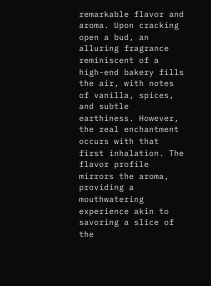remarkable flavor and aroma. Upon cracking open a bud, an alluring fragrance reminiscent of a high-end bakery fills the air, with notes of vanilla, spices, and subtle earthiness. However, the real enchantment occurs with that first inhalation. The flavor profile mirrors the aroma, providing a mouthwatering experience akin to savoring a slice of the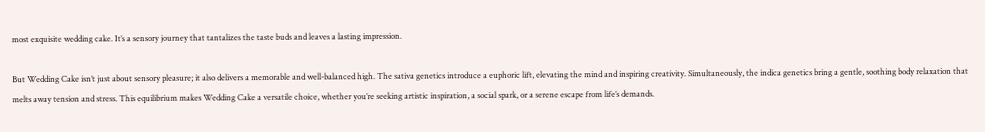most exquisite wedding cake. It’s a sensory journey that tantalizes the taste buds and leaves a lasting impression.

But Wedding Cake isn’t just about sensory pleasure; it also delivers a memorable and well-balanced high. The sativa genetics introduce a euphoric lift, elevating the mind and inspiring creativity. Simultaneously, the indica genetics bring a gentle, soothing body relaxation that melts away tension and stress. This equilibrium makes Wedding Cake a versatile choice, whether you’re seeking artistic inspiration, a social spark, or a serene escape from life’s demands.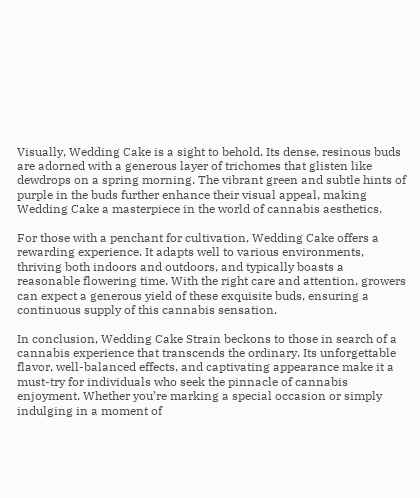Visually, Wedding Cake is a sight to behold. Its dense, resinous buds are adorned with a generous layer of trichomes that glisten like dewdrops on a spring morning. The vibrant green and subtle hints of purple in the buds further enhance their visual appeal, making Wedding Cake a masterpiece in the world of cannabis aesthetics.

For those with a penchant for cultivation, Wedding Cake offers a rewarding experience. It adapts well to various environments, thriving both indoors and outdoors, and typically boasts a reasonable flowering time. With the right care and attention, growers can expect a generous yield of these exquisite buds, ensuring a continuous supply of this cannabis sensation.

In conclusion, Wedding Cake Strain beckons to those in search of a cannabis experience that transcends the ordinary. Its unforgettable flavor, well-balanced effects, and captivating appearance make it a must-try for individuals who seek the pinnacle of cannabis enjoyment. Whether you’re marking a special occasion or simply indulging in a moment of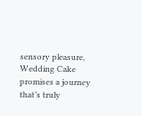sensory pleasure, Wedding Cake promises a journey that’s truly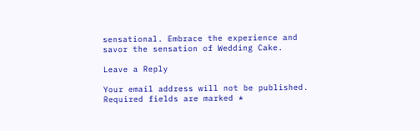sensational. Embrace the experience and savor the sensation of Wedding Cake.

Leave a Reply

Your email address will not be published. Required fields are marked *